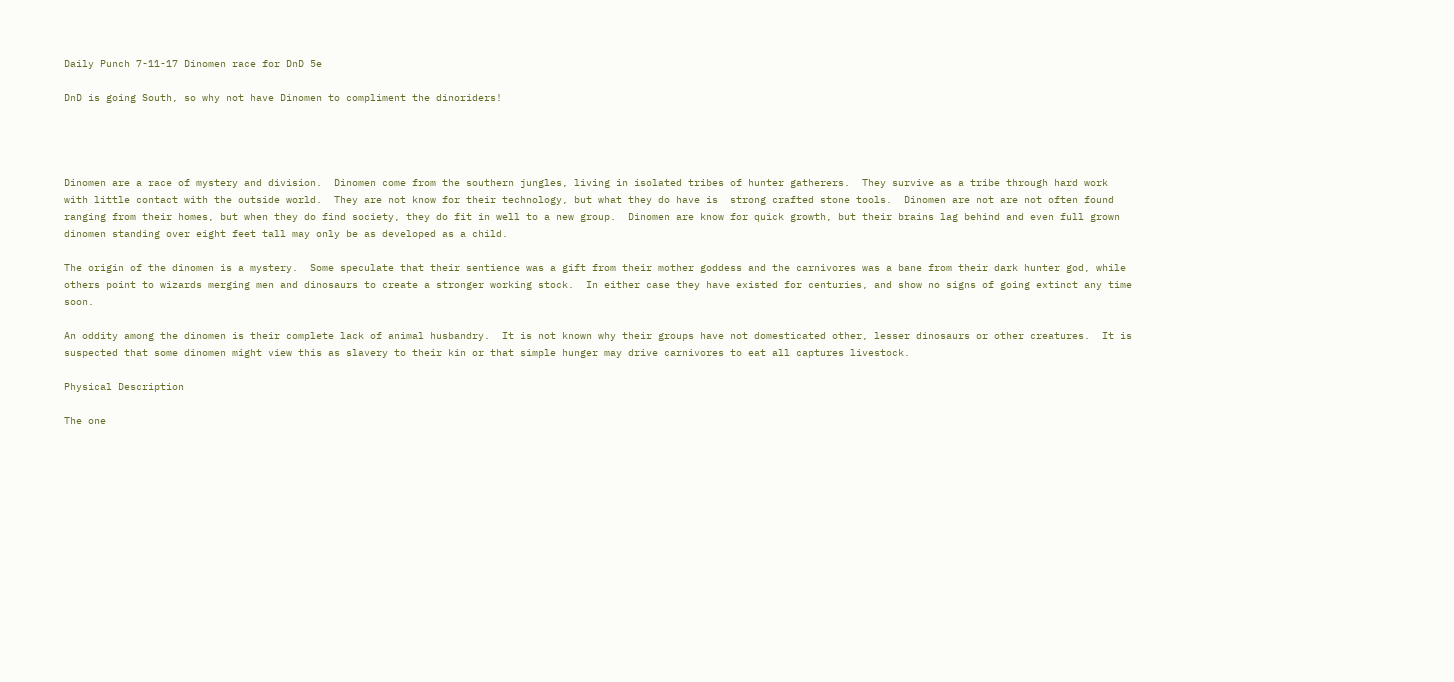Daily Punch 7-11-17 Dinomen race for DnD 5e

DnD is going South, so why not have Dinomen to compliment the dinoriders!




Dinomen are a race of mystery and division.  Dinomen come from the southern jungles, living in isolated tribes of hunter gatherers.  They survive as a tribe through hard work with little contact with the outside world.  They are not know for their technology, but what they do have is  strong crafted stone tools.  Dinomen are not are not often found ranging from their homes, but when they do find society, they do fit in well to a new group.  Dinomen are know for quick growth, but their brains lag behind and even full grown dinomen standing over eight feet tall may only be as developed as a child.

The origin of the dinomen is a mystery.  Some speculate that their sentience was a gift from their mother goddess and the carnivores was a bane from their dark hunter god, while others point to wizards merging men and dinosaurs to create a stronger working stock.  In either case they have existed for centuries, and show no signs of going extinct any time soon.

An oddity among the dinomen is their complete lack of animal husbandry.  It is not known why their groups have not domesticated other, lesser dinosaurs or other creatures.  It is suspected that some dinomen might view this as slavery to their kin or that simple hunger may drive carnivores to eat all captures livestock.

Physical Description

The one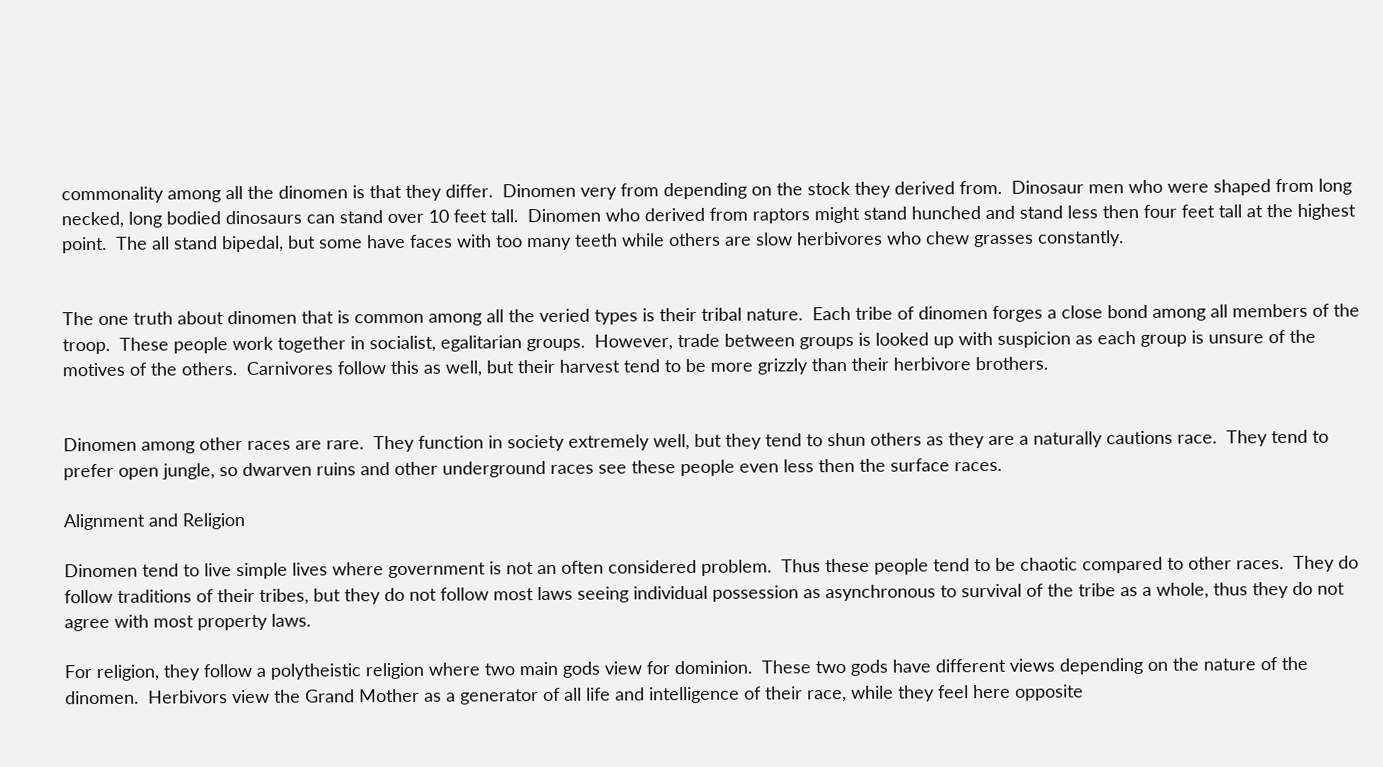commonality among all the dinomen is that they differ.  Dinomen very from depending on the stock they derived from.  Dinosaur men who were shaped from long necked, long bodied dinosaurs can stand over 10 feet tall.  Dinomen who derived from raptors might stand hunched and stand less then four feet tall at the highest point.  The all stand bipedal, but some have faces with too many teeth while others are slow herbivores who chew grasses constantly.


The one truth about dinomen that is common among all the veried types is their tribal nature.  Each tribe of dinomen forges a close bond among all members of the troop.  These people work together in socialist, egalitarian groups.  However, trade between groups is looked up with suspicion as each group is unsure of the motives of the others.  Carnivores follow this as well, but their harvest tend to be more grizzly than their herbivore brothers.


Dinomen among other races are rare.  They function in society extremely well, but they tend to shun others as they are a naturally cautions race.  They tend to prefer open jungle, so dwarven ruins and other underground races see these people even less then the surface races.

Alignment and Religion

Dinomen tend to live simple lives where government is not an often considered problem.  Thus these people tend to be chaotic compared to other races.  They do follow traditions of their tribes, but they do not follow most laws seeing individual possession as asynchronous to survival of the tribe as a whole, thus they do not agree with most property laws.

For religion, they follow a polytheistic religion where two main gods view for dominion.  These two gods have different views depending on the nature of the dinomen.  Herbivors view the Grand Mother as a generator of all life and intelligence of their race, while they feel here opposite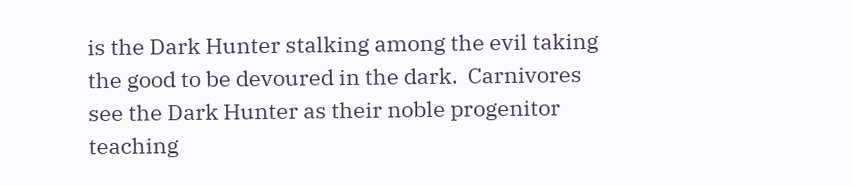is the Dark Hunter stalking among the evil taking the good to be devoured in the dark.  Carnivores see the Dark Hunter as their noble progenitor teaching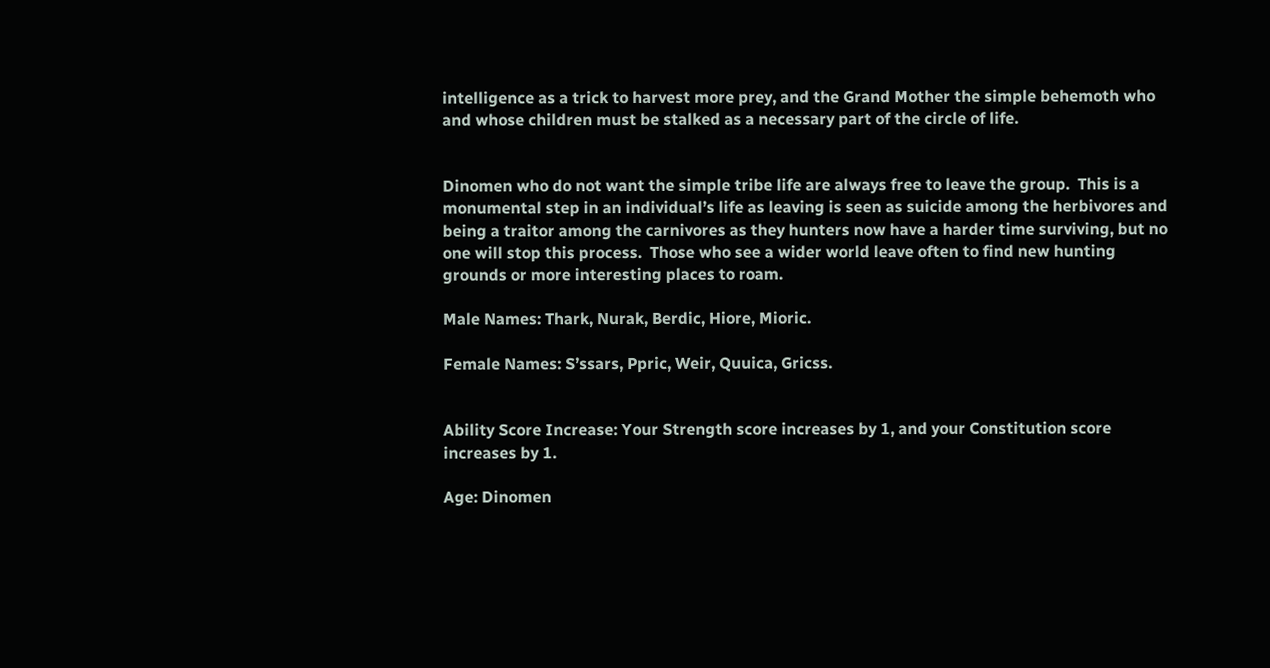intelligence as a trick to harvest more prey, and the Grand Mother the simple behemoth who and whose children must be stalked as a necessary part of the circle of life.


Dinomen who do not want the simple tribe life are always free to leave the group.  This is a monumental step in an individual’s life as leaving is seen as suicide among the herbivores and being a traitor among the carnivores as they hunters now have a harder time surviving, but no one will stop this process.  Those who see a wider world leave often to find new hunting grounds or more interesting places to roam.

Male Names: Thark, Nurak, Berdic, Hiore, Mioric.

Female Names: S’ssars, Ppric, Weir, Quuica, Gricss.


Ability Score Increase: Your Strength score increases by 1, and your Constitution score increases by 1.

Age: Dinomen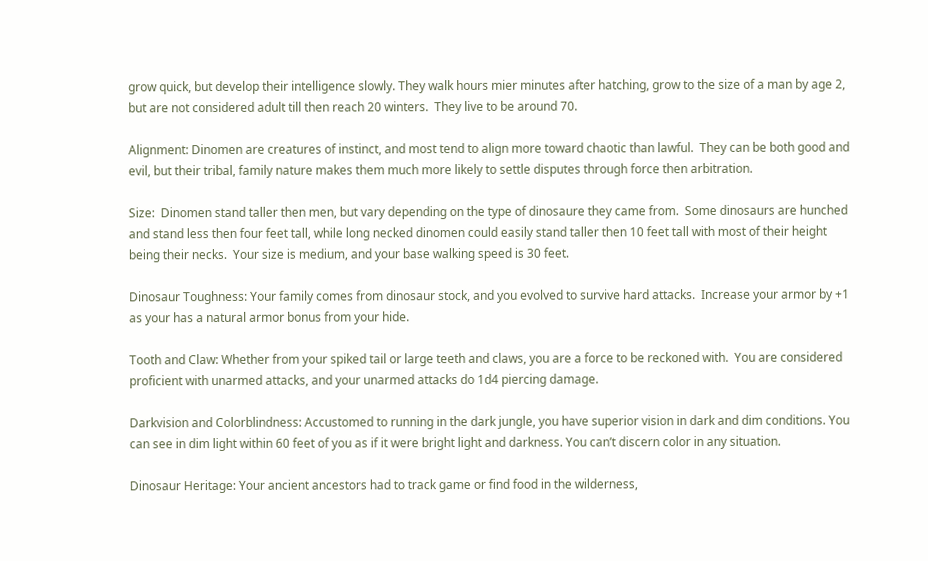grow quick, but develop their intelligence slowly. They walk hours mier minutes after hatching, grow to the size of a man by age 2, but are not considered adult till then reach 20 winters.  They live to be around 70.

Alignment: Dinomen are creatures of instinct, and most tend to align more toward chaotic than lawful.  They can be both good and evil, but their tribal, family nature makes them much more likely to settle disputes through force then arbitration.

Size:  Dinomen stand taller then men, but vary depending on the type of dinosaure they came from.  Some dinosaurs are hunched and stand less then four feet tall, while long necked dinomen could easily stand taller then 10 feet tall with most of their height being their necks.  Your size is medium, and your base walking speed is 30 feet.

Dinosaur Toughness: Your family comes from dinosaur stock, and you evolved to survive hard attacks.  Increase your armor by +1 as your has a natural armor bonus from your hide.

Tooth and Claw: Whether from your spiked tail or large teeth and claws, you are a force to be reckoned with.  You are considered proficient with unarmed attacks, and your unarmed attacks do 1d4 piercing damage.

Darkvision and Colorblindness: Accustomed to running in the dark jungle, you have superior vision in dark and dim conditions. You can see in dim light within 60 feet of you as if it were bright light and darkness. You can’t discern color in any situation.

Dinosaur Heritage: Your ancient ancestors had to track game or find food in the wilderness,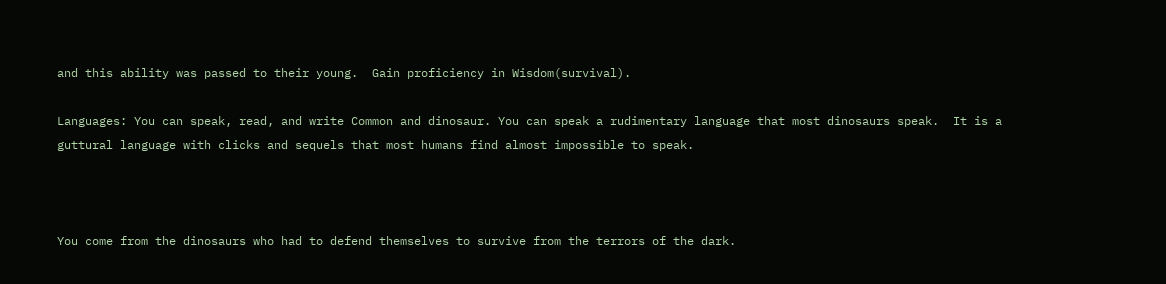and this ability was passed to their young.  Gain proficiency in Wisdom(survival).

Languages: You can speak, read, and write Common and dinosaur. You can speak a rudimentary language that most dinosaurs speak.  It is a guttural language with clicks and sequels that most humans find almost impossible to speak.



You come from the dinosaurs who had to defend themselves to survive from the terrors of the dark.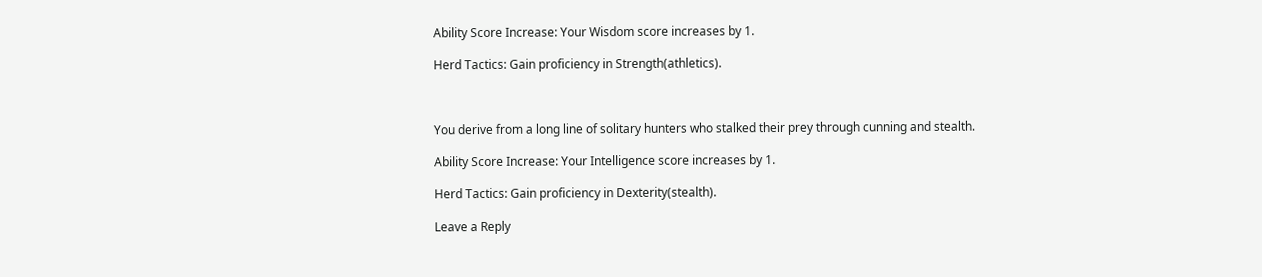Ability Score Increase: Your Wisdom score increases by 1.

Herd Tactics: Gain proficiency in Strength(athletics).



You derive from a long line of solitary hunters who stalked their prey through cunning and stealth.

Ability Score Increase: Your Intelligence score increases by 1.

Herd Tactics: Gain proficiency in Dexterity(stealth).

Leave a Reply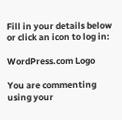Fill in your details below or click an icon to log in:

WordPress.com Logo

You are commenting using your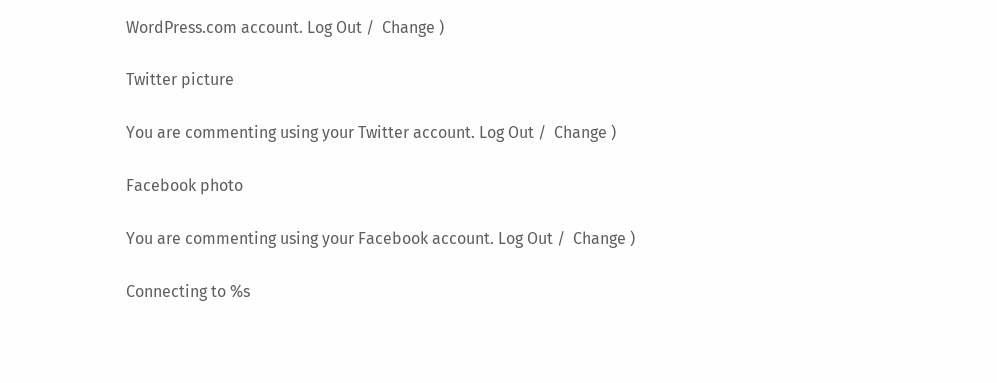WordPress.com account. Log Out /  Change )

Twitter picture

You are commenting using your Twitter account. Log Out /  Change )

Facebook photo

You are commenting using your Facebook account. Log Out /  Change )

Connecting to %s